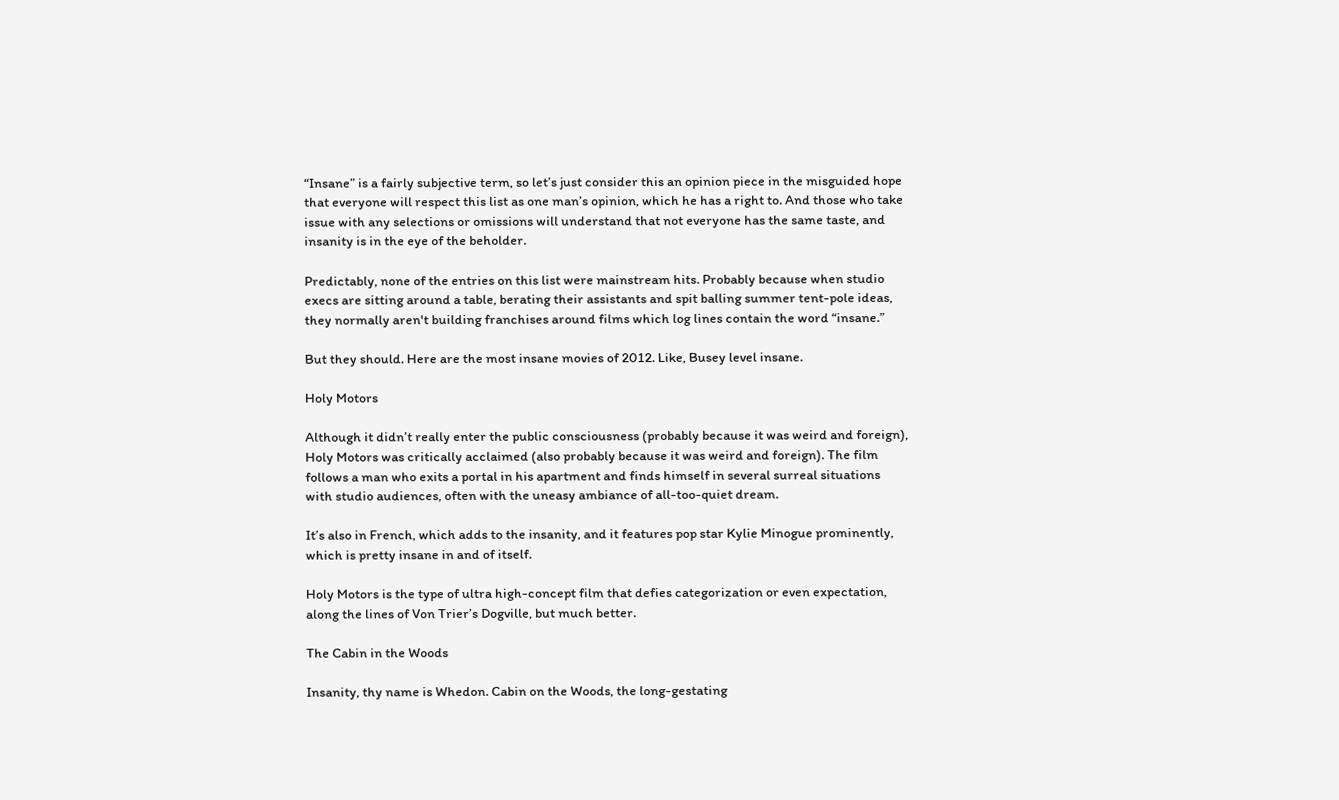“Insane” is a fairly subjective term, so let’s just consider this an opinion piece in the misguided hope that everyone will respect this list as one man’s opinion, which he has a right to. And those who take issue with any selections or omissions will understand that not everyone has the same taste, and insanity is in the eye of the beholder.

Predictably, none of the entries on this list were mainstream hits. Probably because when studio execs are sitting around a table, berating their assistants and spit balling summer tent-pole ideas, they normally aren't building franchises around films which log lines contain the word “insane.”

But they should. Here are the most insane movies of 2012. Like, Busey level insane.

Holy Motors

Although it didn’t really enter the public consciousness (probably because it was weird and foreign), Holy Motors was critically acclaimed (also probably because it was weird and foreign). The film follows a man who exits a portal in his apartment and finds himself in several surreal situations with studio audiences, often with the uneasy ambiance of all-too-quiet dream.

It’s also in French, which adds to the insanity, and it features pop star Kylie Minogue prominently, which is pretty insane in and of itself.

Holy Motors is the type of ultra high-concept film that defies categorization or even expectation, along the lines of Von Trier’s Dogville, but much better.

The Cabin in the Woods

Insanity, thy name is Whedon. Cabin on the Woods, the long-gestating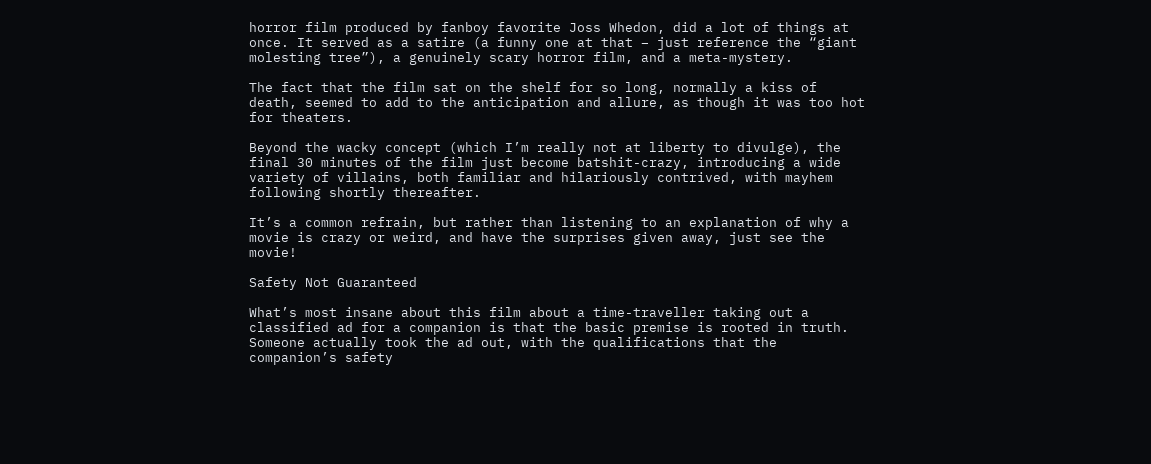horror film produced by fanboy favorite Joss Whedon, did a lot of things at once. It served as a satire (a funny one at that – just reference the “giant molesting tree”), a genuinely scary horror film, and a meta-mystery.

The fact that the film sat on the shelf for so long, normally a kiss of death, seemed to add to the anticipation and allure, as though it was too hot for theaters.

Beyond the wacky concept (which I’m really not at liberty to divulge), the final 30 minutes of the film just become batshit-crazy, introducing a wide variety of villains, both familiar and hilariously contrived, with mayhem following shortly thereafter.

It’s a common refrain, but rather than listening to an explanation of why a movie is crazy or weird, and have the surprises given away, just see the movie!

Safety Not Guaranteed

What’s most insane about this film about a time-traveller taking out a classified ad for a companion is that the basic premise is rooted in truth. Someone actually took the ad out, with the qualifications that the companion’s safety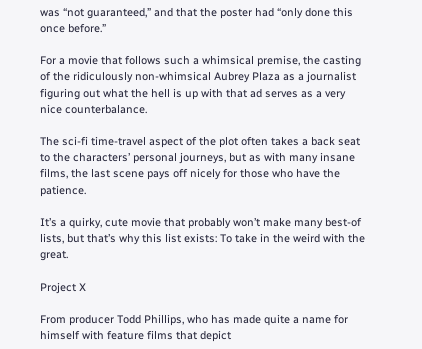was “not guaranteed,” and that the poster had “only done this once before.”

For a movie that follows such a whimsical premise, the casting of the ridiculously non-whimsical Aubrey Plaza as a journalist figuring out what the hell is up with that ad serves as a very nice counterbalance.

The sci-fi time-travel aspect of the plot often takes a back seat to the characters’ personal journeys, but as with many insane films, the last scene pays off nicely for those who have the patience.

It’s a quirky, cute movie that probably won’t make many best-of lists, but that’s why this list exists: To take in the weird with the great.

Project X

From producer Todd Phillips, who has made quite a name for himself with feature films that depict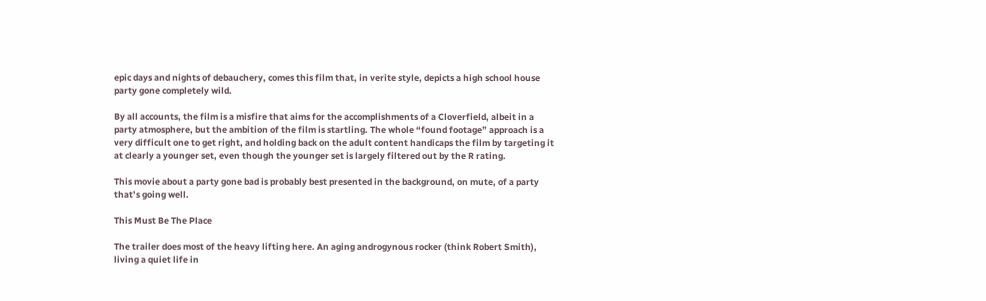epic days and nights of debauchery, comes this film that, in verite style, depicts a high school house party gone completely wild.

By all accounts, the film is a misfire that aims for the accomplishments of a Cloverfield, albeit in a party atmosphere, but the ambition of the film is startling. The whole “found footage” approach is a very difficult one to get right, and holding back on the adult content handicaps the film by targeting it at clearly a younger set, even though the younger set is largely filtered out by the R rating.

This movie about a party gone bad is probably best presented in the background, on mute, of a party that’s going well.

This Must Be The Place

The trailer does most of the heavy lifting here. An aging androgynous rocker (think Robert Smith), living a quiet life in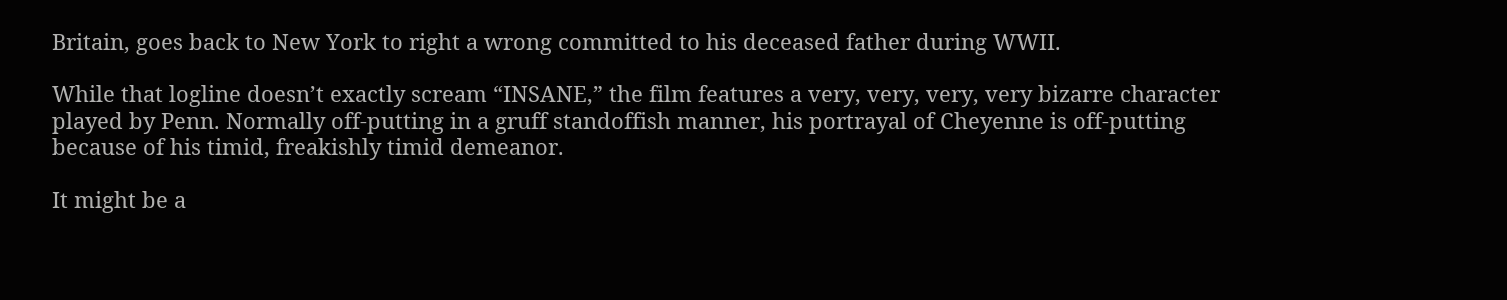Britain, goes back to New York to right a wrong committed to his deceased father during WWII.

While that logline doesn’t exactly scream “INSANE,” the film features a very, very, very, very bizarre character played by Penn. Normally off-putting in a gruff standoffish manner, his portrayal of Cheyenne is off-putting because of his timid, freakishly timid demeanor.

It might be a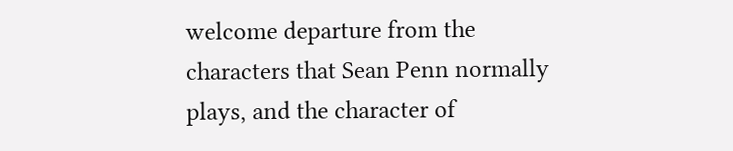welcome departure from the characters that Sean Penn normally plays, and the character of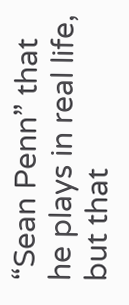“Sean Penn” that he plays in real life, but that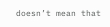doesn’t mean that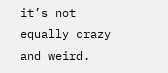it’s not equally crazy and weird.